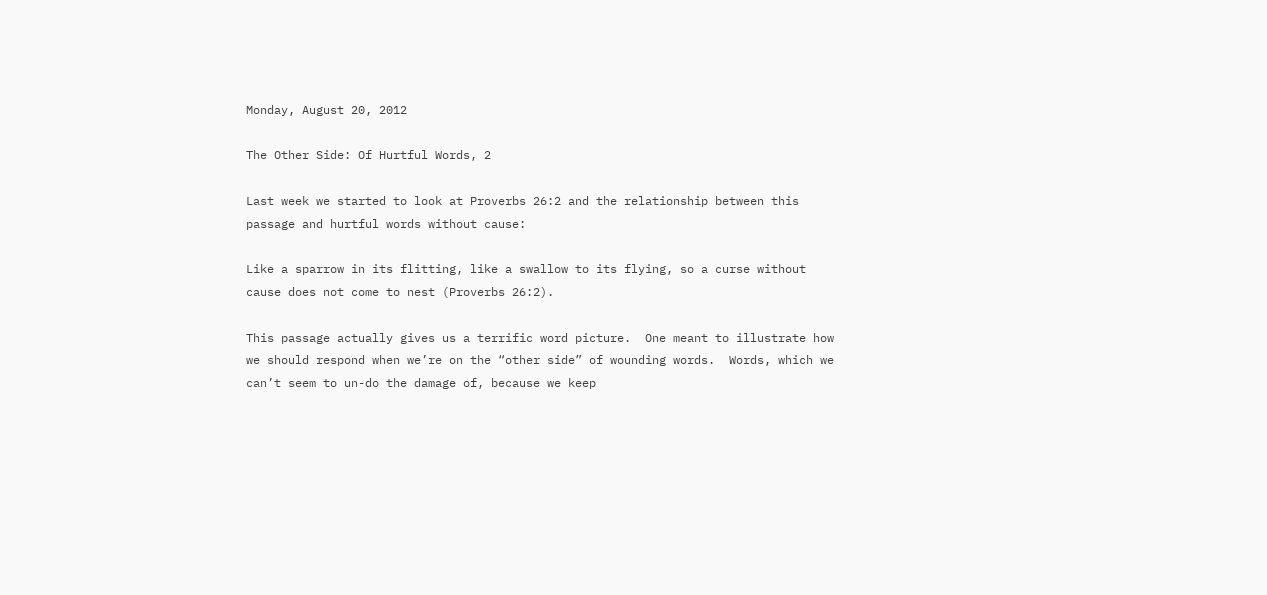Monday, August 20, 2012

The Other Side: Of Hurtful Words, 2

Last week we started to look at Proverbs 26:2 and the relationship between this passage and hurtful words without cause:

Like a sparrow in its flitting, like a swallow to its flying, so a curse without cause does not come to nest (Proverbs 26:2).

This passage actually gives us a terrific word picture.  One meant to illustrate how we should respond when we’re on the “other side” of wounding words.  Words, which we can’t seem to un-do the damage of, because we keep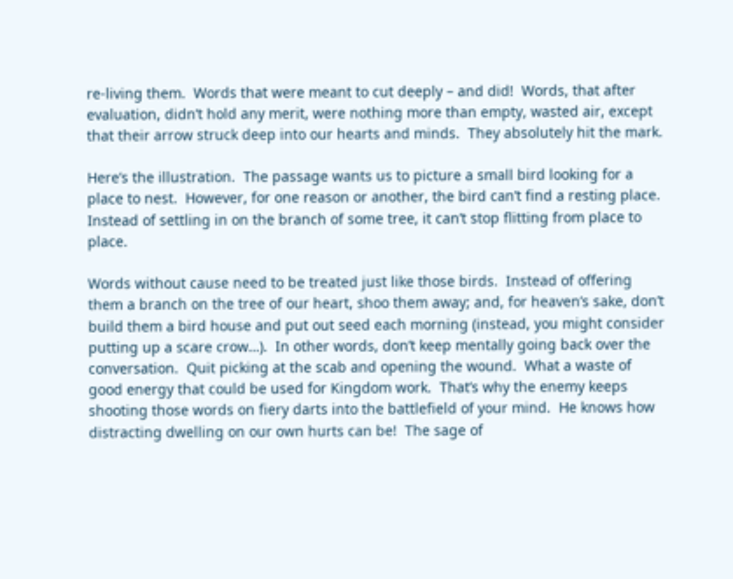re-living them.  Words that were meant to cut deeply – and did!  Words, that after evaluation, didn’t hold any merit, were nothing more than empty, wasted air, except that their arrow struck deep into our hearts and minds.  They absolutely hit the mark.

Here’s the illustration.  The passage wants us to picture a small bird looking for a place to nest.  However, for one reason or another, the bird can’t find a resting place.  Instead of settling in on the branch of some tree, it can’t stop flitting from place to place.

Words without cause need to be treated just like those birds.  Instead of offering them a branch on the tree of our heart, shoo them away; and, for heaven’s sake, don’t build them a bird house and put out seed each morning (instead, you might consider putting up a scare crow…).  In other words, don’t keep mentally going back over the conversation.  Quit picking at the scab and opening the wound.  What a waste of good energy that could be used for Kingdom work.  That’s why the enemy keeps shooting those words on fiery darts into the battlefield of your mind.  He knows how distracting dwelling on our own hurts can be!  The sage of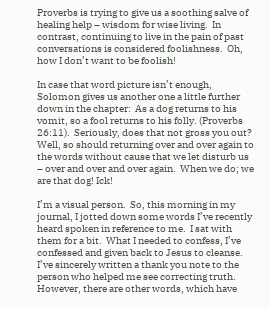Proverbs is trying to give us a soothing salve of healing help – wisdom for wise living.  In contrast, continuing to live in the pain of past conversations is considered foolishness.  Oh, how I don’t want to be foolish!

In case that word picture isn’t enough, Solomon gives us another one a little further down in the chapter:  As a dog returns to his vomit, so a fool returns to his folly. (Proverbs 26:11).  Seriously, does that not gross you out?  Well, so should returning over and over again to the words without cause that we let disturb us – over and over and over again.  When we do; we are that dog! Ick!

I’m a visual person.  So, this morning in my journal, I jotted down some words I’ve recently heard spoken in reference to me.  I sat with them for a bit.  What I needed to confess, I’ve confessed and given back to Jesus to cleanse.  I’ve sincerely written a thank you note to the person who helped me see correcting truth.  However, there are other words, which have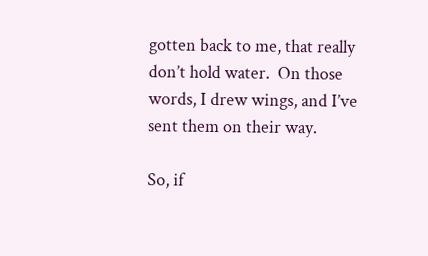gotten back to me, that really don’t hold water.  On those words, I drew wings, and I’ve sent them on their way.

So, if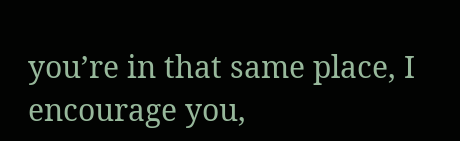you’re in that same place, I encourage you,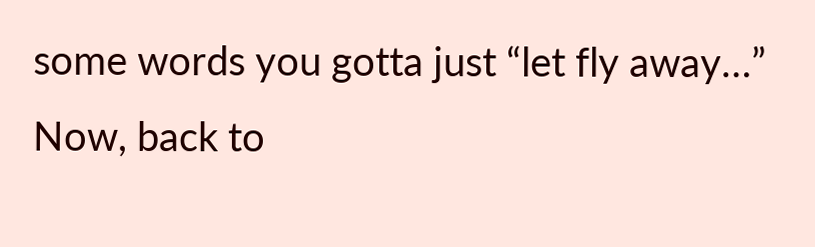some words you gotta just “let fly away…”  Now, back to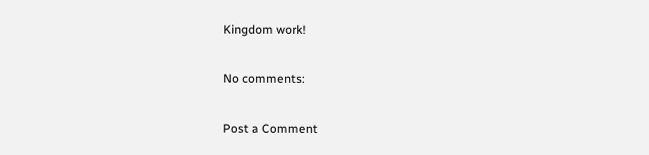Kingdom work!

No comments:

Post a Comment